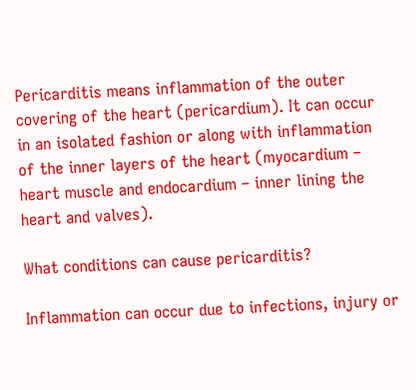Pericarditis means inflammation of the outer covering of the heart (pericardium). It can occur in an isolated fashion or along with inflammation of the inner layers of the heart (myocardium – heart muscle and endocardium – inner lining the heart and valves).

What conditions can cause pericarditis?

Inflammation can occur due to infections, injury or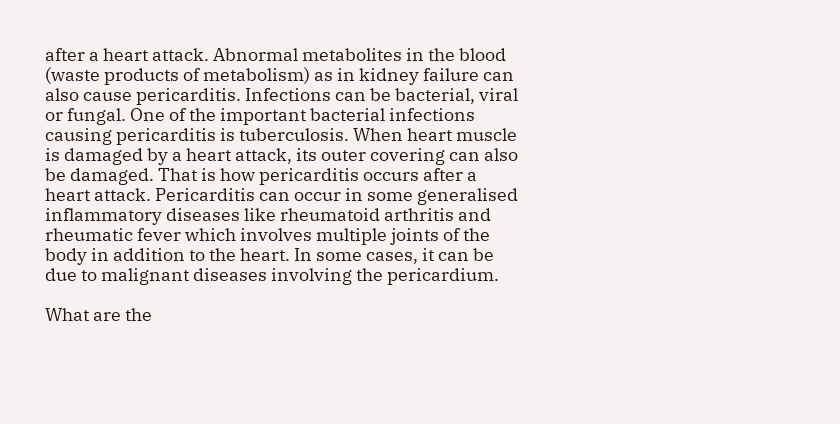after a heart attack. Abnormal metabolites in the blood (waste products of metabolism) as in kidney failure can also cause pericarditis. Infections can be bacterial, viral or fungal. One of the important bacterial infections causing pericarditis is tuberculosis. When heart muscle is damaged by a heart attack, its outer covering can also be damaged. That is how pericarditis occurs after a heart attack. Pericarditis can occur in some generalised inflammatory diseases like rheumatoid arthritis and rheumatic fever which involves multiple joints of the body in addition to the heart. In some cases, it can be due to malignant diseases involving the pericardium.

What are the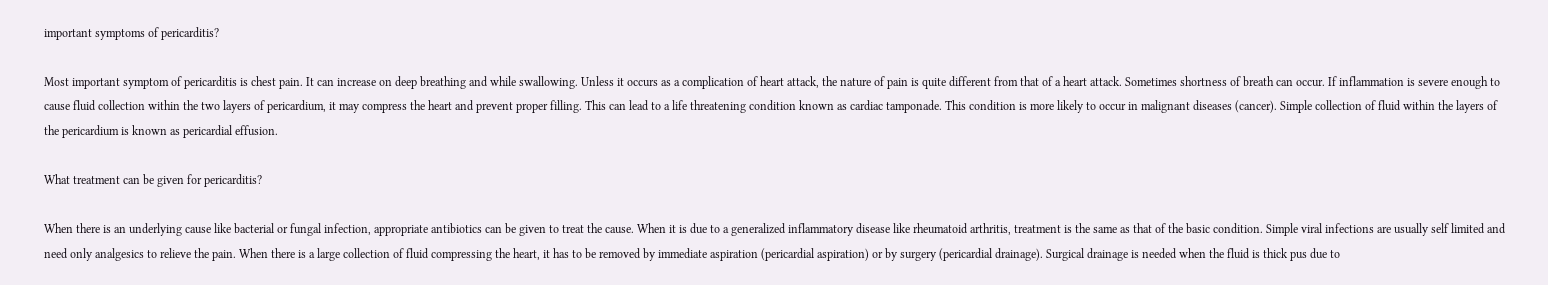important symptoms of pericarditis?

Most important symptom of pericarditis is chest pain. It can increase on deep breathing and while swallowing. Unless it occurs as a complication of heart attack, the nature of pain is quite different from that of a heart attack. Sometimes shortness of breath can occur. If inflammation is severe enough to cause fluid collection within the two layers of pericardium, it may compress the heart and prevent proper filling. This can lead to a life threatening condition known as cardiac tamponade. This condition is more likely to occur in malignant diseases (cancer). Simple collection of fluid within the layers of the pericardium is known as pericardial effusion.

What treatment can be given for pericarditis?

When there is an underlying cause like bacterial or fungal infection, appropriate antibiotics can be given to treat the cause. When it is due to a generalized inflammatory disease like rheumatoid arthritis, treatment is the same as that of the basic condition. Simple viral infections are usually self limited and need only analgesics to relieve the pain. When there is a large collection of fluid compressing the heart, it has to be removed by immediate aspiration (pericardial aspiration) or by surgery (pericardial drainage). Surgical drainage is needed when the fluid is thick pus due to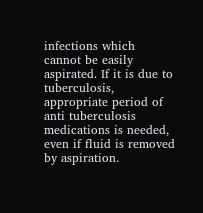infections which cannot be easily aspirated. If it is due to tuberculosis, appropriate period of anti tuberculosis medications is needed, even if fluid is removed by aspiration.